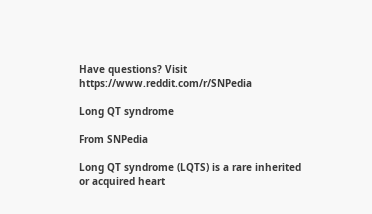Have questions? Visit https://www.reddit.com/r/SNPedia

Long QT syndrome

From SNPedia

Long QT syndrome (LQTS) is a rare inherited or acquired heart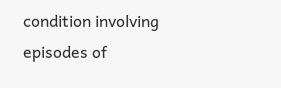condition involving episodes of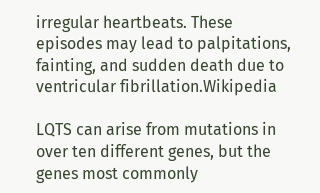irregular heartbeats. These episodes may lead to palpitations, fainting, and sudden death due to ventricular fibrillation.Wikipedia

LQTS can arise from mutations in over ten different genes, but the genes most commonly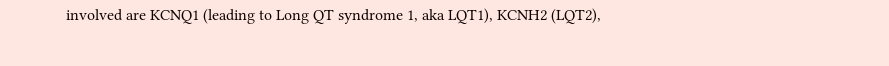involved are KCNQ1 (leading to Long QT syndrome 1, aka LQT1), KCNH2 (LQT2),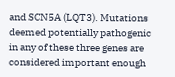and SCN5A (LQT3). Mutations deemed potentially pathogenic in any of these three genes are considered important enough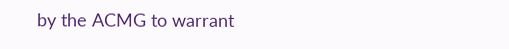by the ACMG to warrant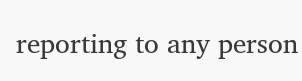reporting to any person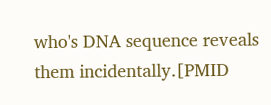who's DNA sequence reveals them incidentally.[PMID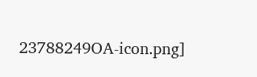23788249OA-icon.png]